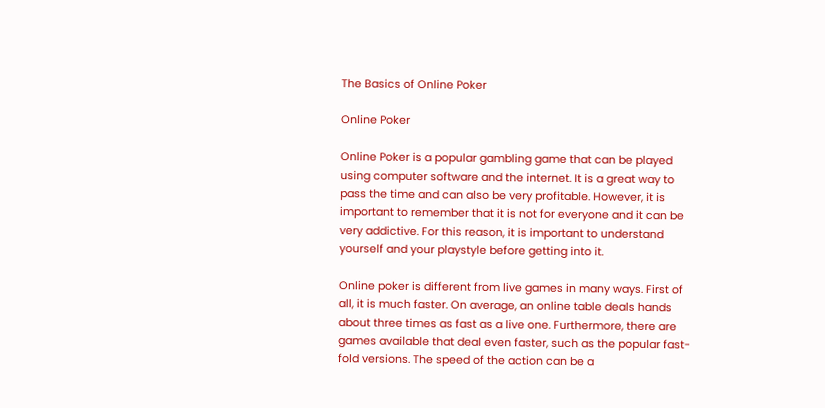The Basics of Online Poker

Online Poker

Online Poker is a popular gambling game that can be played using computer software and the internet. It is a great way to pass the time and can also be very profitable. However, it is important to remember that it is not for everyone and it can be very addictive. For this reason, it is important to understand yourself and your playstyle before getting into it.

Online poker is different from live games in many ways. First of all, it is much faster. On average, an online table deals hands about three times as fast as a live one. Furthermore, there are games available that deal even faster, such as the popular fast-fold versions. The speed of the action can be a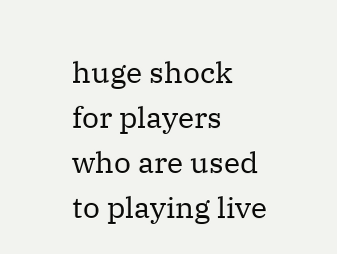huge shock for players who are used to playing live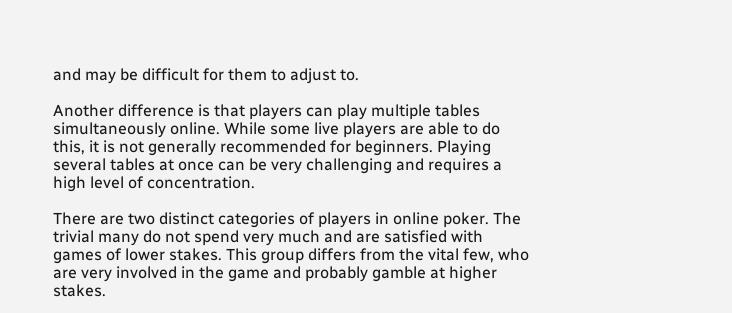and may be difficult for them to adjust to.

Another difference is that players can play multiple tables simultaneously online. While some live players are able to do this, it is not generally recommended for beginners. Playing several tables at once can be very challenging and requires a high level of concentration.

There are two distinct categories of players in online poker. The trivial many do not spend very much and are satisfied with games of lower stakes. This group differs from the vital few, who are very involved in the game and probably gamble at higher stakes.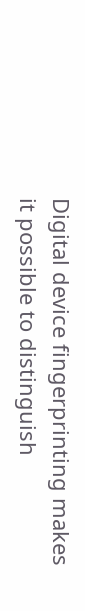Digital device fingerprinting makes it possible to distinguish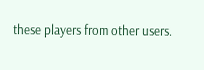these players from other users.